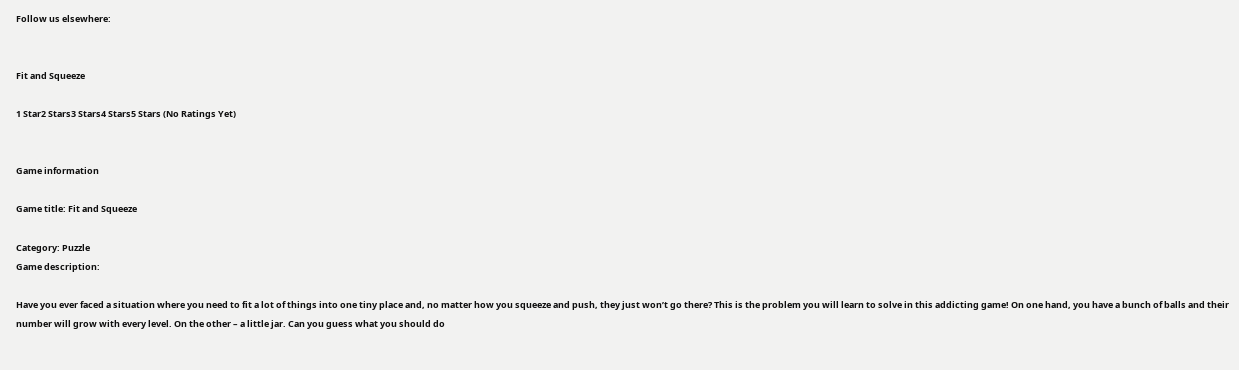Follow us elsewhere:


Fit and Squeeze

1 Star2 Stars3 Stars4 Stars5 Stars (No Ratings Yet)


Game information

Game title: Fit and Squeeze

Category: Puzzle
Game description:

Have you ever faced a situation where you need to fit a lot of things into one tiny place and, no matter how you squeeze and push, they just won’t go there? This is the problem you will learn to solve in this addicting game! On one hand, you have a bunch of balls and their number will grow with every level. On the other – a little jar. Can you guess what you should do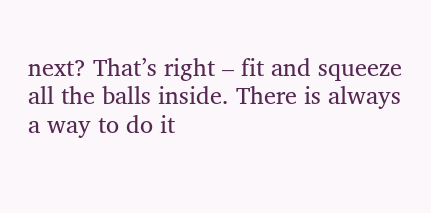next? That’s right – fit and squeeze all the balls inside. There is always a way to do it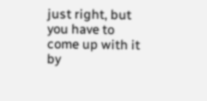just right, but you have to come up with it by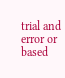trial and error or based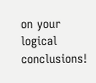on your logical conclusions!